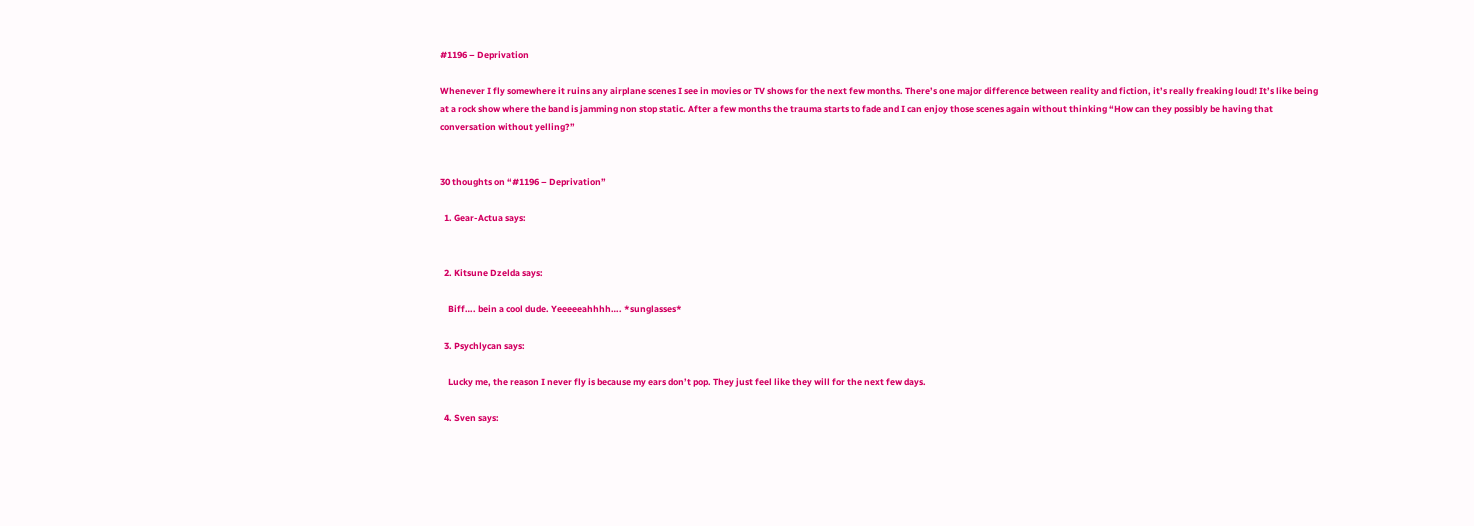#1196 – Deprivation

Whenever I fly somewhere it ruins any airplane scenes I see in movies or TV shows for the next few months. There’s one major difference between reality and fiction, it’s really freaking loud! It’s like being at a rock show where the band is jamming non stop static. After a few months the trauma starts to fade and I can enjoy those scenes again without thinking “How can they possibly be having that conversation without yelling?”


30 thoughts on “#1196 – Deprivation”

  1. Gear-Actua says:


  2. Kitsune Dzelda says:

    Biff…. bein a cool dude. Yeeeeeahhhh…. *sunglasses*

  3. Psychlycan says:

    Lucky me, the reason I never fly is because my ears don’t pop. They just feel like they will for the next few days.

  4. Sven says: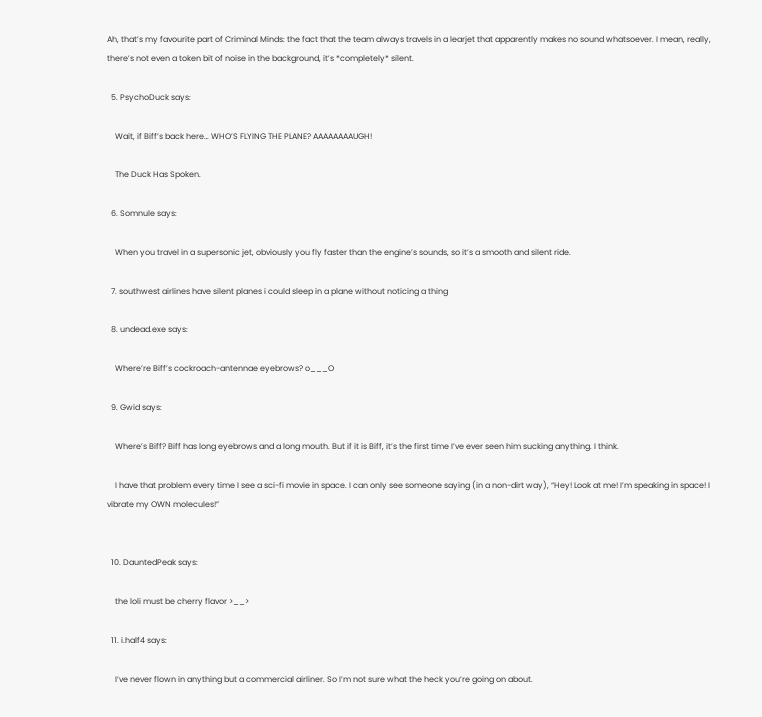Ah, that’s my favourite part of Criminal Minds: the fact that the team always travels in a learjet that apparently makes no sound whatsoever. I mean, really, there’s not even a token bit of noise in the background, it’s *completely* silent.

  5. PsychoDuck says:

    Wait, if Biff’s back here… WHO’S FLYING THE PLANE? AAAAAAAAUGH!

    The Duck Has Spoken.

  6. Somnule says:

    When you travel in a supersonic jet, obviously you fly faster than the engine’s sounds, so it’s a smooth and silent ride.

  7. southwest airlines have silent planes i could sleep in a plane without noticing a thing

  8. undead.exe says:

    Where’re Biff’s cockroach-antennae eyebrows? o___O

  9. Gwid says:

    Where’s Biff? Biff has long eyebrows and a long mouth. But if it is Biff, it’s the first time I’ve ever seen him sucking anything. I think.

    I have that problem every time I see a sci-fi movie in space. I can only see someone saying (in a non-dirt way), “Hey! Look at me! I’m speaking in space! I vibrate my OWN molecules!”


  10. DauntedPeak says:

    the loli must be cherry flavor >__>

  11. i.half4 says:

    I’ve never flown in anything but a commercial airliner. So I’m not sure what the heck you’re going on about.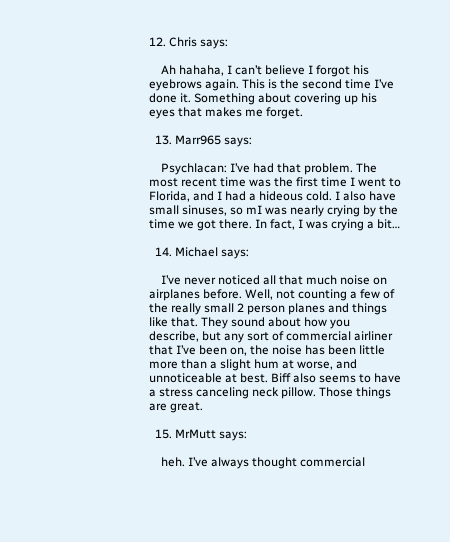12. Chris says:

    Ah hahaha, I can’t believe I forgot his eyebrows again. This is the second time I’ve done it. Something about covering up his eyes that makes me forget.

  13. Marr965 says:

    Psychlacan: I’ve had that problem. The most recent time was the first time I went to Florida, and I had a hideous cold. I also have small sinuses, so mI was nearly crying by the time we got there. In fact, I was crying a bit…

  14. Michael says:

    I’ve never noticed all that much noise on airplanes before. Well, not counting a few of the really small 2 person planes and things like that. They sound about how you describe, but any sort of commercial airliner that I’ve been on, the noise has been little more than a slight hum at worse, and unnoticeable at best. Biff also seems to have a stress canceling neck pillow. Those things are great.

  15. MrMutt says:

    heh. I’ve always thought commercial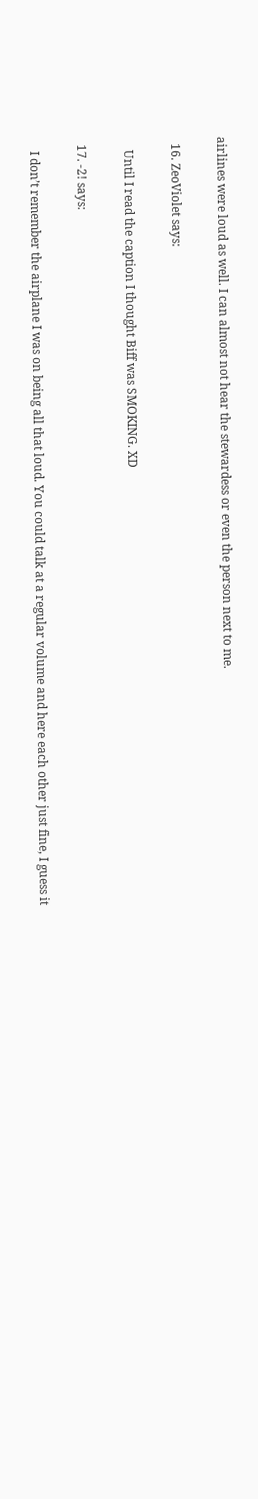airlines were loud as well. I can almost not hear the stewardess or even the person next to me.

  16. ZeoViolet says:

    Until I read the caption I thought Biff was SMOKING. XD

  17. -2! says:

    I don’t remember the airplane I was on being all that loud. You could talk at a regular volume and here each other just fine, I guess it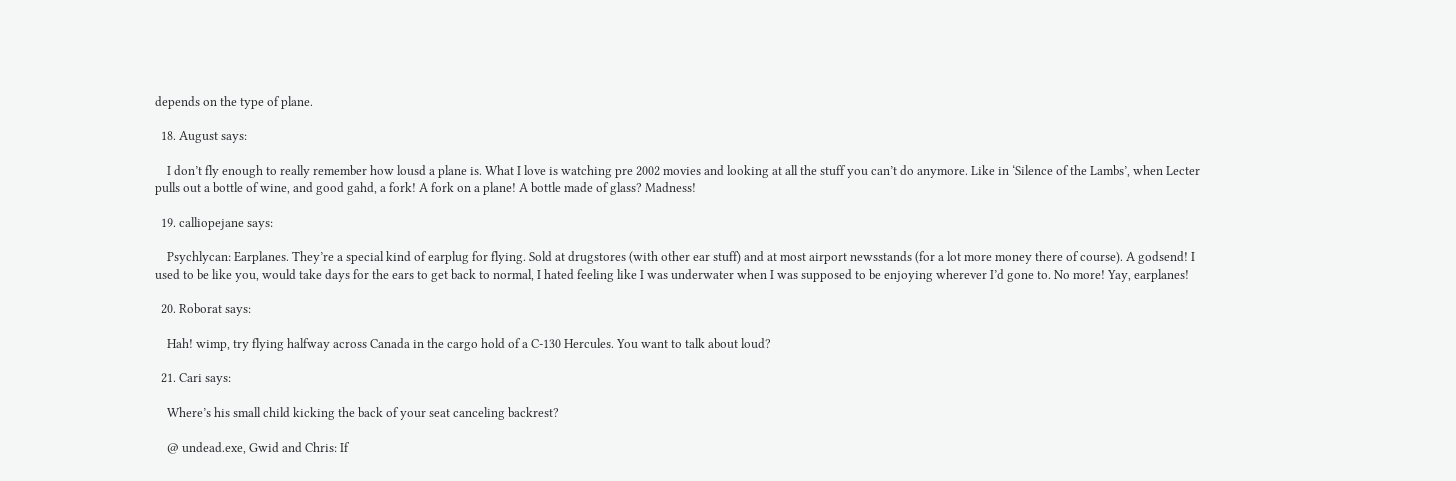depends on the type of plane.

  18. August says:

    I don’t fly enough to really remember how lousd a plane is. What I love is watching pre 2002 movies and looking at all the stuff you can’t do anymore. Like in ‘Silence of the Lambs’, when Lecter pulls out a bottle of wine, and good gahd, a fork! A fork on a plane! A bottle made of glass? Madness!

  19. calliopejane says:

    Psychlycan: Earplanes. They’re a special kind of earplug for flying. Sold at drugstores (with other ear stuff) and at most airport newsstands (for a lot more money there of course). A godsend! I used to be like you, would take days for the ears to get back to normal, I hated feeling like I was underwater when I was supposed to be enjoying wherever I’d gone to. No more! Yay, earplanes!

  20. Roborat says:

    Hah! wimp, try flying halfway across Canada in the cargo hold of a C-130 Hercules. You want to talk about loud?

  21. Cari says:

    Where’s his small child kicking the back of your seat canceling backrest?

    @ undead.exe, Gwid and Chris: If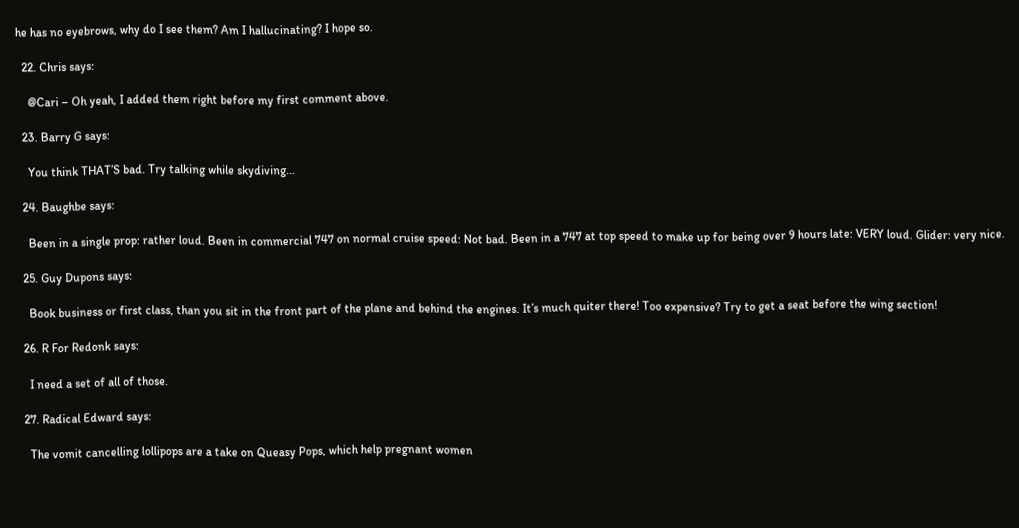he has no eyebrows, why do I see them? Am I hallucinating? I hope so.

  22. Chris says:

    @Cari – Oh yeah, I added them right before my first comment above.

  23. Barry G says:

    You think THAT’S bad. Try talking while skydiving…

  24. Baughbe says:

    Been in a single prop: rather loud. Been in commercial 747 on normal cruise speed: Not bad. Been in a 747 at top speed to make up for being over 9 hours late: VERY loud. Glider: very nice.

  25. Guy Dupons says:

    Book business or first class, than you sit in the front part of the plane and behind the engines. It’s much quiter there! Too expensive? Try to get a seat before the wing section!

  26. R For Redonk says:

    I need a set of all of those.

  27. Radical Edward says:

    The vomit cancelling lollipops are a take on Queasy Pops, which help pregnant women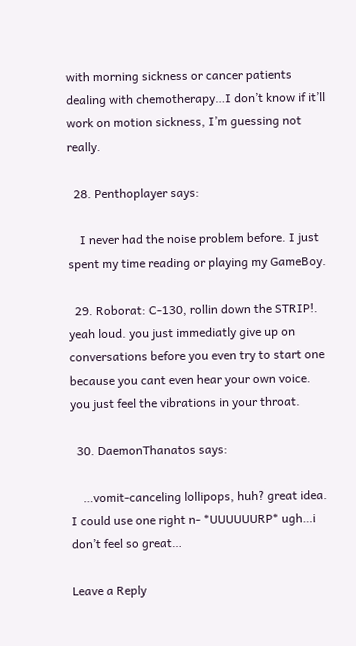with morning sickness or cancer patients dealing with chemotherapy…I don’t know if it’ll work on motion sickness, I’m guessing not really.

  28. Penthoplayer says:

    I never had the noise problem before. I just spent my time reading or playing my GameBoy.

  29. Roborat: C-130, rollin down the STRIP!. yeah loud. you just immediatly give up on conversations before you even try to start one because you cant even hear your own voice. you just feel the vibrations in your throat.

  30. DaemonThanatos says:

    …vomit-canceling lollipops, huh? great idea. I could use one right n- *UUUUUURP* ugh…i don’t feel so great…

Leave a Reply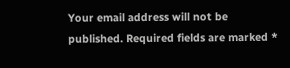Your email address will not be published. Required fields are marked *